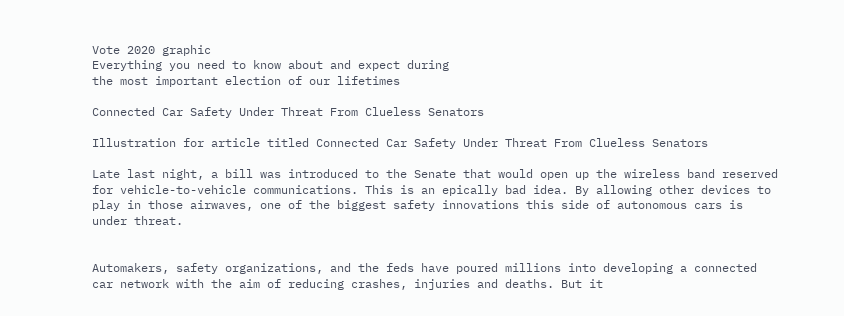Vote 2020 graphic
Everything you need to know about and expect during
the most important election of our lifetimes

Connected Car Safety Under Threat From Clueless Senators

Illustration for article titled Connected Car Safety Under Threat From Clueless Senators

Late last night, a bill was introduced to the Senate that would open up the wireless band reserved for vehicle-to-vehicle communications. This is an epically bad idea. By allowing other devices to play in those airwaves, one of the biggest safety innovations this side of autonomous cars is under threat.


Automakers, safety organizations, and the feds have poured millions into developing a connected car network with the aim of reducing crashes, injuries and deaths. But it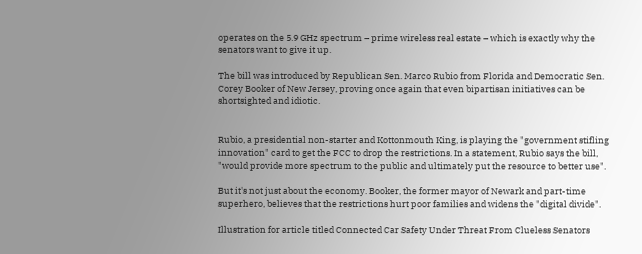operates on the 5.9 GHz spectrum – prime wireless real estate – which is exactly why the senators want to give it up.

The bill was introduced by Republican Sen. Marco Rubio from Florida and Democratic Sen. Corey Booker of New Jersey, proving once again that even bipartisan initiatives can be shortsighted and idiotic.


Rubio, a presidential non-starter and Kottonmouth King, is playing the "government stifling innovation" card to get the FCC to drop the restrictions. In a statement, Rubio says the bill, "would provide more spectrum to the public and ultimately put the resource to better use".

But it's not just about the economy. Booker, the former mayor of Newark and part-time superhero, believes that the restrictions hurt poor families and widens the "digital divide".

Illustration for article titled Connected Car Safety Under Threat From Clueless Senators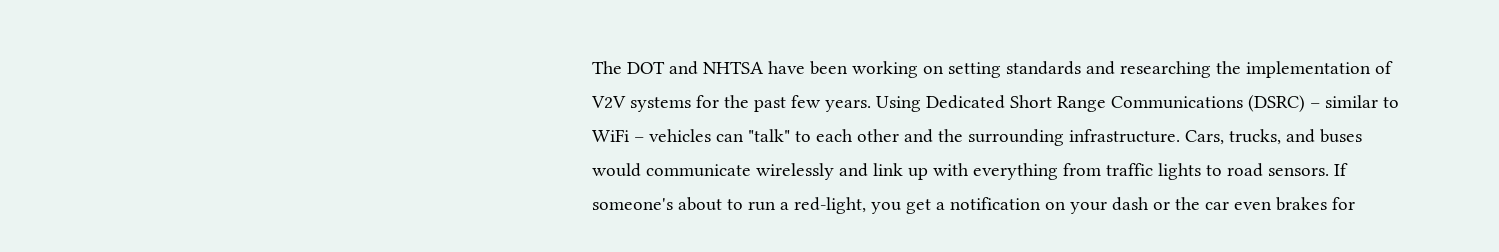The DOT and NHTSA have been working on setting standards and researching the implementation of V2V systems for the past few years. Using Dedicated Short Range Communications (DSRC) – similar to WiFi – vehicles can "talk" to each other and the surrounding infrastructure. Cars, trucks, and buses would communicate wirelessly and link up with everything from traffic lights to road sensors. If someone's about to run a red-light, you get a notification on your dash or the car even brakes for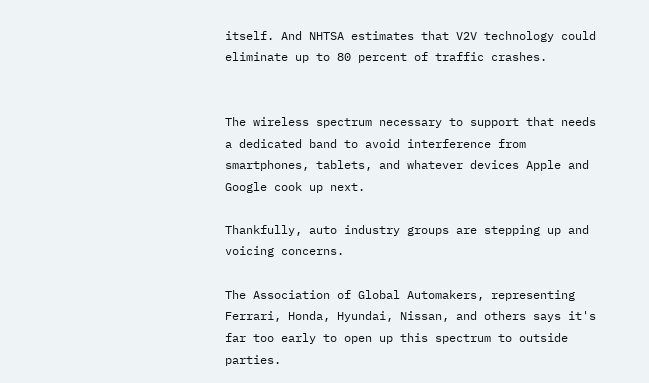itself. And NHTSA estimates that V2V technology could eliminate up to 80 percent of traffic crashes.


The wireless spectrum necessary to support that needs a dedicated band to avoid interference from smartphones, tablets, and whatever devices Apple and Google cook up next.

Thankfully, auto industry groups are stepping up and voicing concerns.

The Association of Global Automakers, representing Ferrari, Honda, Hyundai, Nissan, and others says it's far too early to open up this spectrum to outside parties.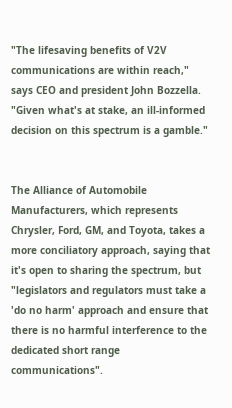"The lifesaving benefits of V2V communications are within reach," says CEO and president John Bozzella. "Given what's at stake, an ill-informed decision on this spectrum is a gamble."


The Alliance of Automobile Manufacturers, which represents Chrysler, Ford, GM, and Toyota, takes a more conciliatory approach, saying that it's open to sharing the spectrum, but "legislators and regulators must take a 'do no harm' approach and ensure that there is no harmful interference to the dedicated short range communications".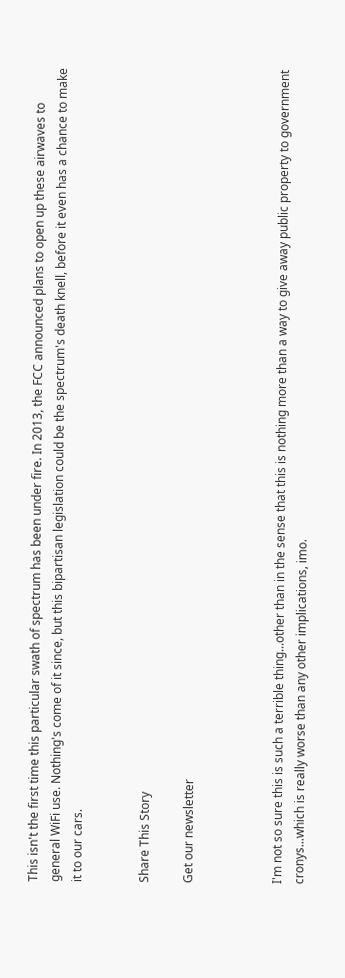This isn't the first time this particular swath of spectrum has been under fire. In 2013, the FCC announced plans to open up these airwaves to general WiFi use. Nothing's come of it since, but this bipartisan legislation could be the spectrum's death knell, before it even has a chance to make it to our cars.


Share This Story

Get our newsletter



I'm not so sure this is such a terrible thing...other than in the sense that this is nothing more than a way to give away public property to government cronys...which is really worse than any other implications, imo.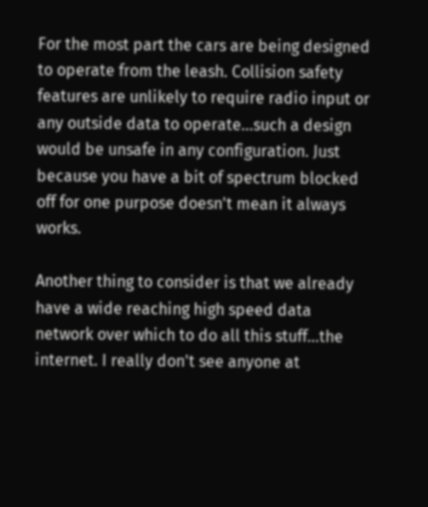For the most part the cars are being designed to operate from the leash. Collision safety features are unlikely to require radio input or any outside data to operate...such a design would be unsafe in any configuration. Just because you have a bit of spectrum blocked off for one purpose doesn't mean it always works.

Another thing to consider is that we already have a wide reaching high speed data network over which to do all this stuff...the internet. I really don't see anyone at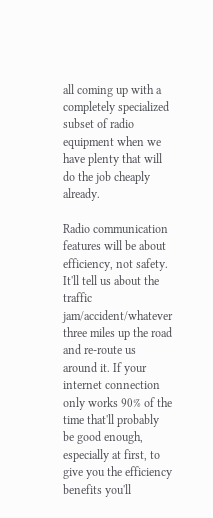all coming up with a completely specialized subset of radio equipment when we have plenty that will do the job cheaply already.

Radio communication features will be about efficiency, not safety. It'll tell us about the traffic jam/accident/whatever three miles up the road and re-route us around it. If your internet connection only works 90% of the time that'll probably be good enough, especially at first, to give you the efficiency benefits you'll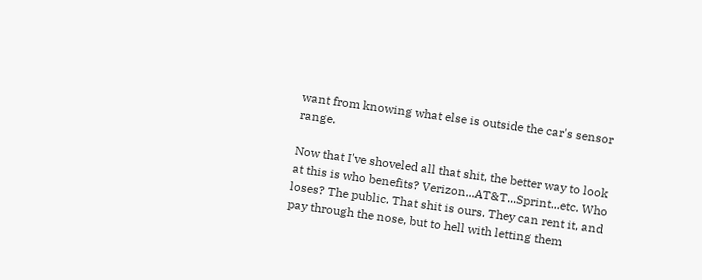want from knowing what else is outside the car's sensor range.

Now that I've shoveled all that shit, the better way to look at this is who benefits? Verizon...AT&T...Sprint...etc. Who loses? The public. That shit is ours. They can rent it, and pay through the nose, but to hell with letting them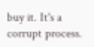buy it. It's a corrupt process.